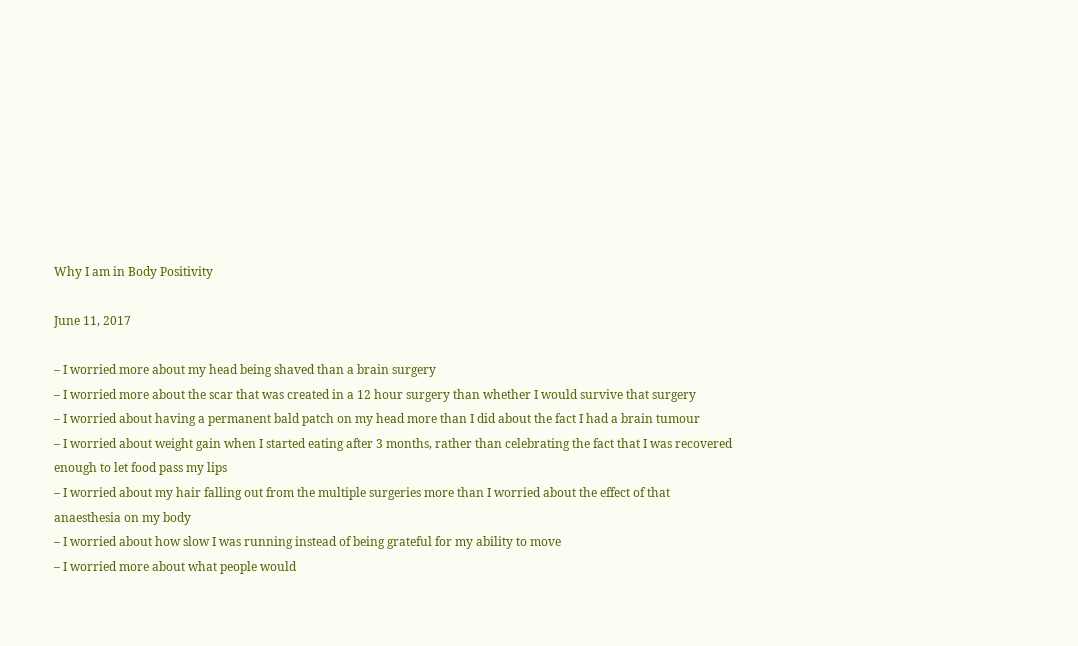Why I am in Body Positivity

June 11, 2017

– I worried more about my head being shaved than a brain surgery
– I worried more about the scar that was created in a 12 hour surgery than whether I would survive that surgery
– I worried about having a permanent bald patch on my head more than I did about the fact I had a brain tumour
– I worried about weight gain when I started eating after 3 months, rather than celebrating the fact that I was recovered enough to let food pass my lips
– I worried about my hair falling out from the multiple surgeries more than I worried about the effect of that anaesthesia on my body
– I worried about how slow I was running instead of being grateful for my ability to move
– I worried more about what people would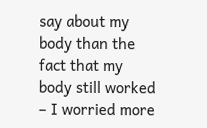say about my body than the fact that my body still worked
– I worried more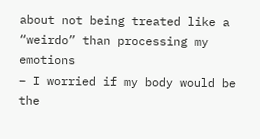about not being treated like a “weirdo” than processing my emotions
– I worried if my body would be the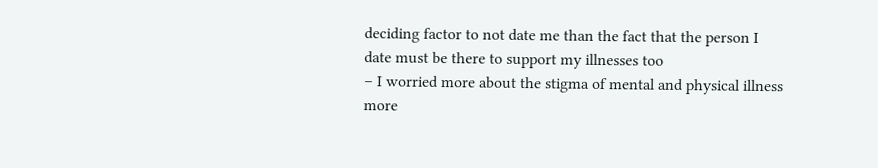deciding factor to not date me than the fact that the person I date must be there to support my illnesses too
– I worried more about the stigma of mental and physical illness more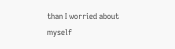than I worried about myself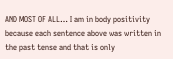AND MOST OF ALL… I am in body positivity because each sentence above was written in the past tense and that is only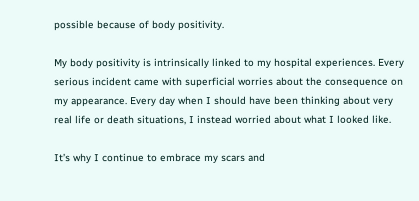possible because of body positivity.

My body positivity is intrinsically linked to my hospital experiences. Every serious incident came with superficial worries about the consequence on my appearance. Every day when I should have been thinking about very real life or death situations, I instead worried about what I looked like.

It’s why I continue to embrace my scars and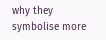why they symbolise more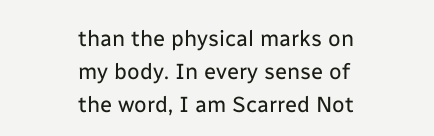than the physical marks on my body. In every sense of the word, I am Scarred Not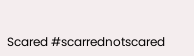Scared #scarrednotscared